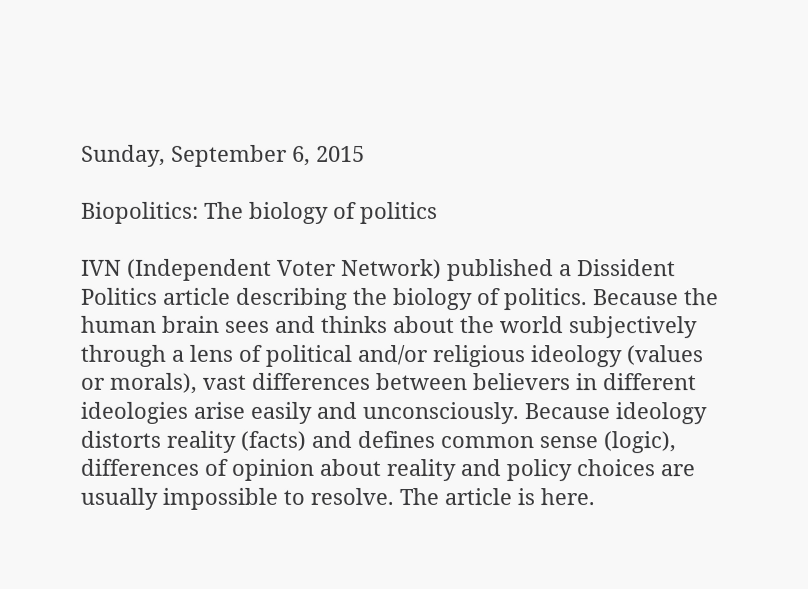Sunday, September 6, 2015

Biopolitics: The biology of politics

IVN (Independent Voter Network) published a Dissident Politics article describing the biology of politics. Because the human brain sees and thinks about the world subjectively through a lens of political and/or religious ideology (values or morals), vast differences between believers in different ideologies arise easily and unconsciously. Because ideology distorts reality (facts) and defines common sense (logic), differences of opinion about reality and policy choices are usually impossible to resolve. The article is here.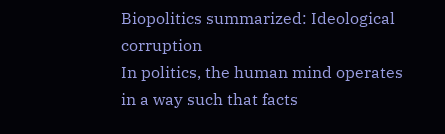Biopolitics summarized: Ideological corruption
In politics, the human mind operates in a way such that facts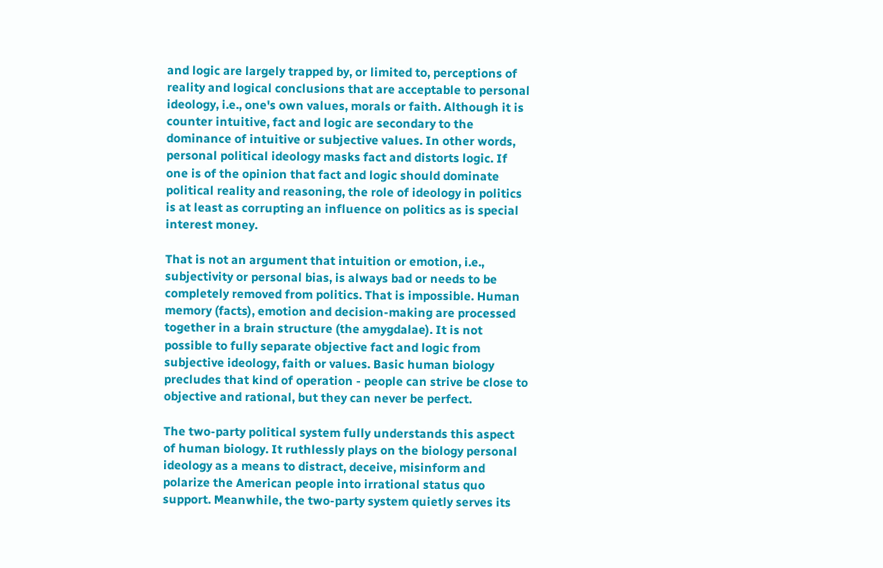and logic are largely trapped by, or limited to, perceptions of reality and logical conclusions that are acceptable to personal ideology, i.e., one's own values, morals or faith. Although it is counter intuitive, fact and logic are secondary to the dominance of intuitive or subjective values. In other words, personal political ideology masks fact and distorts logic. If one is of the opinion that fact and logic should dominate political reality and reasoning, the role of ideology in politics is at least as corrupting an influence on politics as is special interest money.

That is not an argument that intuition or emotion, i.e., subjectivity or personal bias, is always bad or needs to be completely removed from politics. That is impossible. Human memory (facts), emotion and decision-making are processed together in a brain structure (the amygdalae). It is not possible to fully separate objective fact and logic from subjective ideology, faith or values. Basic human biology precludes that kind of operation - people can strive be close to objective and rational, but they can never be perfect.

The two-party political system fully understands this aspect of human biology. It ruthlessly plays on the biology personal ideology as a means to distract, deceive, misinform and polarize the American people into irrational status quo support. Meanwhile, the two-party system quietly serves its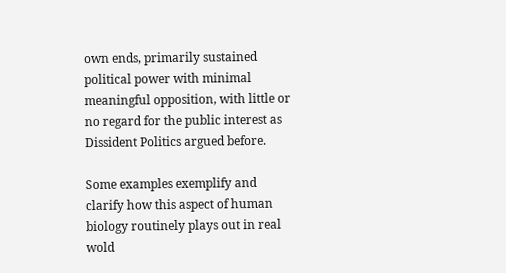own ends, primarily sustained political power with minimal meaningful opposition, with little or no regard for the public interest as Dissident Politics argued before.

Some examples exemplify and clarify how this aspect of human biology routinely plays out in real wold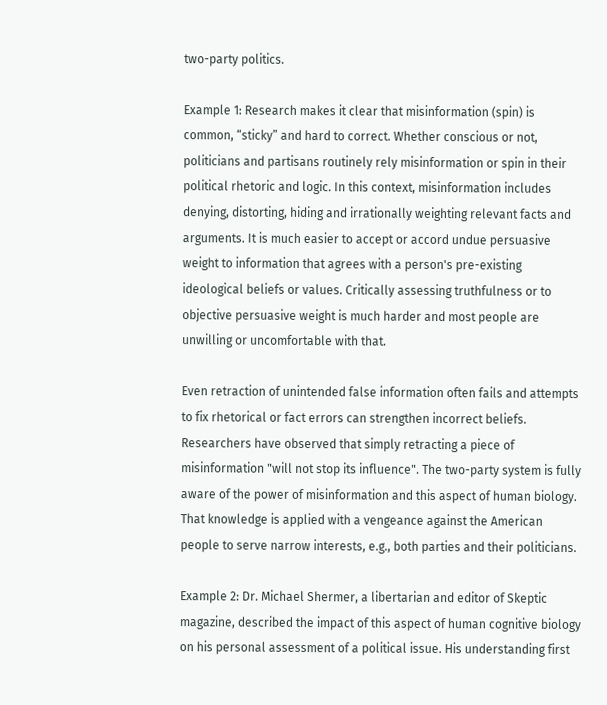two-party politics.

Example 1: Research makes it clear that misinformation (spin) is common, “sticky” and hard to correct. Whether conscious or not, politicians and partisans routinely rely misinformation or spin in their political rhetoric and logic. In this context, misinformation includes denying, distorting, hiding and irrationally weighting relevant facts and arguments. It is much easier to accept or accord undue persuasive weight to information that agrees with a person's pre-existing ideological beliefs or values. Critically assessing truthfulness or to objective persuasive weight is much harder and most people are unwilling or uncomfortable with that.

Even retraction of unintended false information often fails and attempts to fix rhetorical or fact errors can strengthen incorrect beliefs. Researchers have observed that simply retracting a piece of misinformation "will not stop its influence". The two-party system is fully aware of the power of misinformation and this aspect of human biology. That knowledge is applied with a vengeance against the American people to serve narrow interests, e.g., both parties and their politicians.

Example 2: Dr. Michael Shermer, a libertarian and editor of Skeptic magazine, described the impact of this aspect of human cognitive biology on his personal assessment of a political issue. His understanding first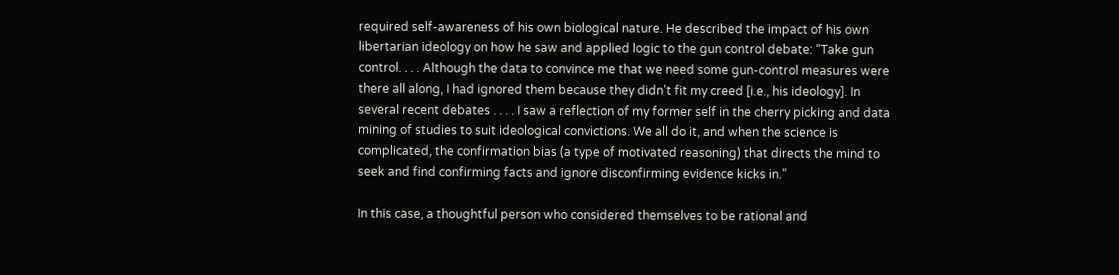required self-awareness of his own biological nature. He described the impact of his own libertarian ideology on how he saw and applied logic to the gun control debate: “Take gun control. . . . Although the data to convince me that we need some gun-control measures were there all along, I had ignored them because they didn't fit my creed [i.e., his ideology]. In several recent debates . . . . I saw a reflection of my former self in the cherry picking and data mining of studies to suit ideological convictions. We all do it, and when the science is complicated, the confirmation bias (a type of motivated reasoning) that directs the mind to seek and find confirming facts and ignore disconfirming evidence kicks in.”

In this case, a thoughtful person who considered themselves to be rational and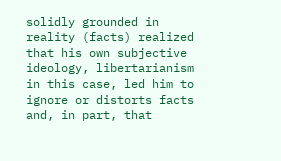solidly grounded in reality (facts) realized that his own subjective ideology, libertarianism in this case, led him to ignore or distorts facts and, in part, that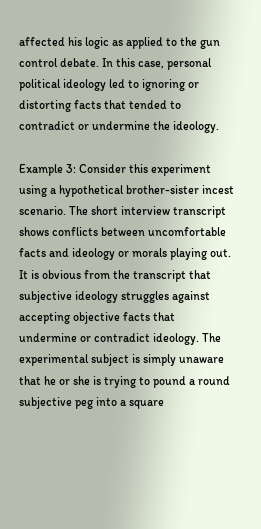affected his logic as applied to the gun control debate. In this case, personal political ideology led to ignoring or distorting facts that tended to contradict or undermine the ideology.

Example 3: Consider this experiment using a hypothetical brother-sister incest scenario. The short interview transcript shows conflicts between uncomfortable facts and ideology or morals playing out. It is obvious from the transcript that subjective ideology struggles against accepting objective facts that undermine or contradict ideology. The experimental subject is simply unaware that he or she is trying to pound a round subjective peg into a square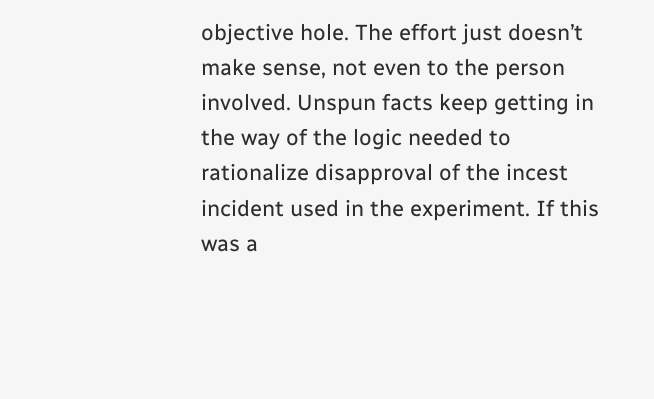objective hole. The effort just doesn’t make sense, not even to the person involved. Unspun facts keep getting in the way of the logic needed to rationalize disapproval of the incest incident used in the experiment. If this was a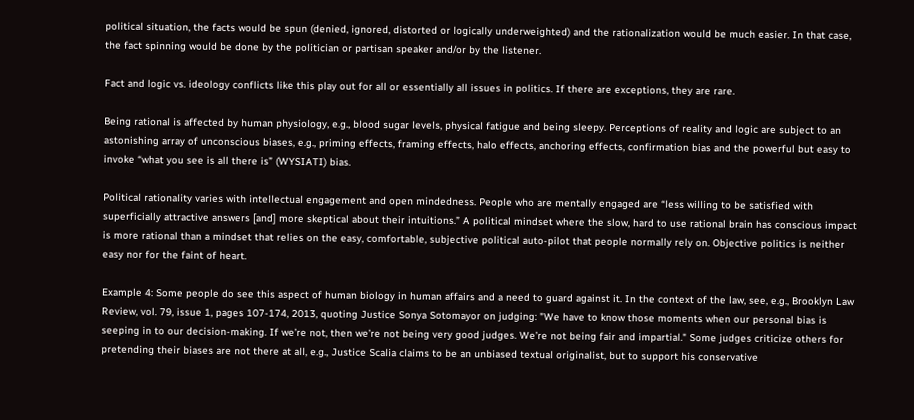political situation, the facts would be spun (denied, ignored, distorted or logically underweighted) and the rationalization would be much easier. In that case, the fact spinning would be done by the politician or partisan speaker and/or by the listener.

Fact and logic vs. ideology conflicts like this play out for all or essentially all issues in politics. If there are exceptions, they are rare.

Being rational is affected by human physiology, e.g., blood sugar levels, physical fatigue and being sleepy. Perceptions of reality and logic are subject to an astonishing array of unconscious biases, e.g., priming effects, framing effects, halo effects, anchoring effects, confirmation bias and the powerful but easy to invoke “what you see is all there is” (WYSIATI) bias.

Political rationality varies with intellectual engagement and open mindedness. People who are mentally engaged are “less willing to be satisfied with superficially attractive answers [and] more skeptical about their intuitions.” A political mindset where the slow, hard to use rational brain has conscious impact is more rational than a mindset that relies on the easy, comfortable, subjective political auto-pilot that people normally rely on. Objective politics is neither easy nor for the faint of heart.

Example 4: Some people do see this aspect of human biology in human affairs and a need to guard against it. In the context of the law, see, e.g., Brooklyn Law Review, vol. 79, issue 1, pages 107-174, 2013, quoting Justice Sonya Sotomayor on judging: "We have to know those moments when our personal bias is seeping in to our decision-making. If we’re not, then we’re not being very good judges. We’re not being fair and impartial." Some judges criticize others for pretending their biases are not there at all, e.g., Justice Scalia claims to be an unbiased textual originalist, but to support his conservative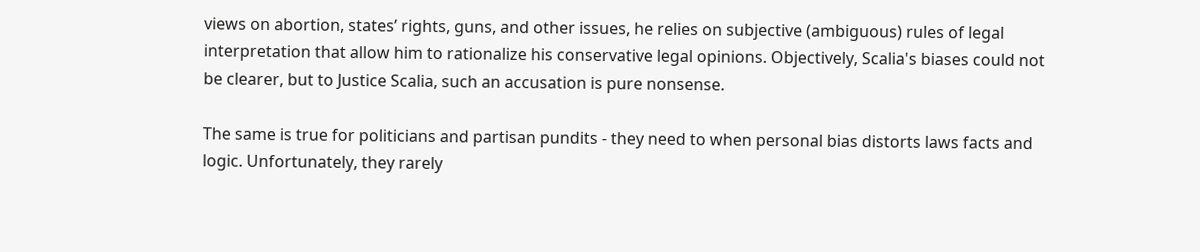views on abortion, states’ rights, guns, and other issues, he relies on subjective (ambiguous) rules of legal interpretation that allow him to rationalize his conservative legal opinions. Objectively, Scalia's biases could not be clearer, but to Justice Scalia, such an accusation is pure nonsense.

The same is true for politicians and partisan pundits - they need to when personal bias distorts laws facts and logic. Unfortunately, they rarely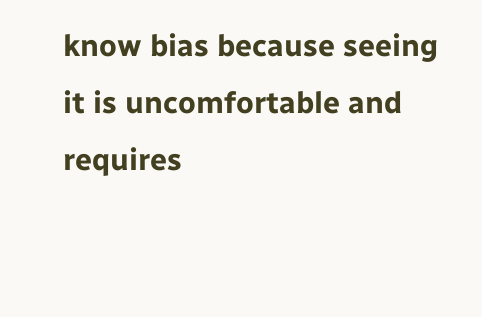know bias because seeing it is uncomfortable and requires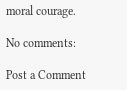moral courage.

No comments:

Post a Comment